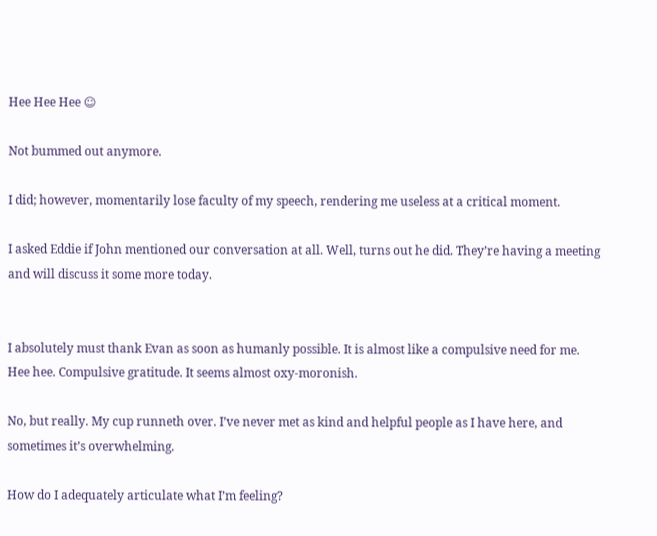Hee Hee Hee ☺

Not bummed out anymore.

I did; however, momentarily lose faculty of my speech, rendering me useless at a critical moment.

I asked Eddie if John mentioned our conversation at all. Well, turns out he did. They’re having a meeting and will discuss it some more today.


I absolutely must thank Evan as soon as humanly possible. It is almost like a compulsive need for me. Hee hee. Compulsive gratitude. It seems almost oxy-moronish.

No, but really. My cup runneth over. I’ve never met as kind and helpful people as I have here, and sometimes it’s overwhelming.

How do I adequately articulate what I’m feeling?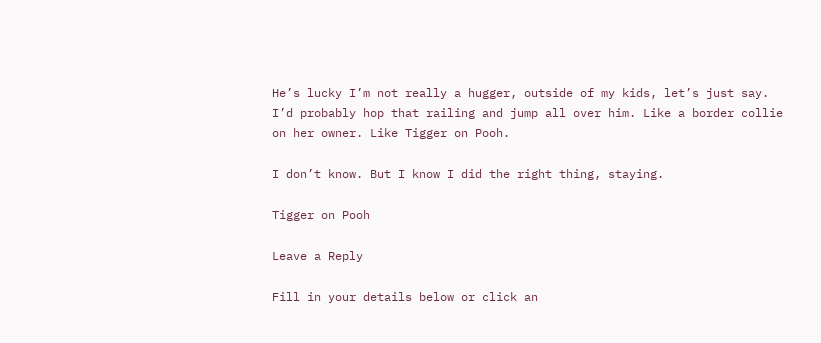He’s lucky I’m not really a hugger, outside of my kids, let’s just say. I’d probably hop that railing and jump all over him. Like a border collie on her owner. Like Tigger on Pooh.

I don’t know. But I know I did the right thing, staying.

Tigger on Pooh

Leave a Reply

Fill in your details below or click an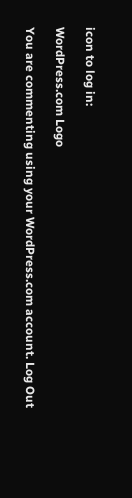icon to log in:

WordPress.com Logo

You are commenting using your WordPress.com account. Log Out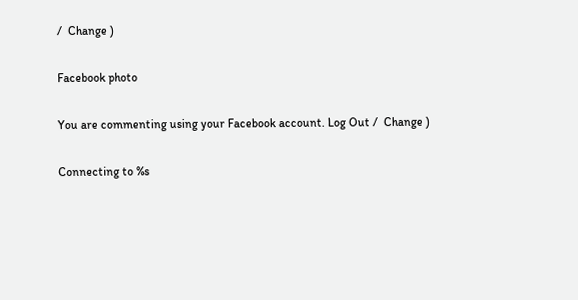/  Change )

Facebook photo

You are commenting using your Facebook account. Log Out /  Change )

Connecting to %s